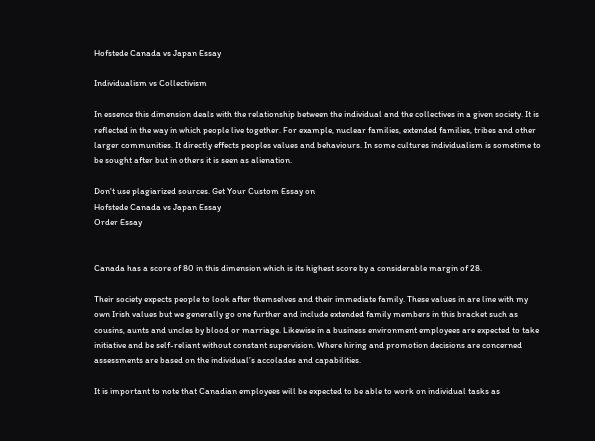Hofstede Canada vs Japan Essay

Individualism vs Collectivism

In essence this dimension deals with the relationship between the individual and the collectives in a given society. It is reflected in the way in which people live together. For example, nuclear families, extended families, tribes and other larger communities. It directly effects peoples values and behaviours. In some cultures individualism is sometime to be sought after but in others it is seen as alienation.

Don't use plagiarized sources. Get Your Custom Essay on
Hofstede Canada vs Japan Essay
Order Essay


Canada has a score of 80 in this dimension which is its highest score by a considerable margin of 28.

Their society expects people to look after themselves and their immediate family. These values in are line with my own Irish values but we generally go one further and include extended family members in this bracket such as cousins, aunts and uncles by blood or marriage. Likewise in a business environment employees are expected to take initiative and be self-reliant without constant supervision. Where hiring and promotion decisions are concerned assessments are based on the individual’s accolades and capabilities.

It is important to note that Canadian employees will be expected to be able to work on individual tasks as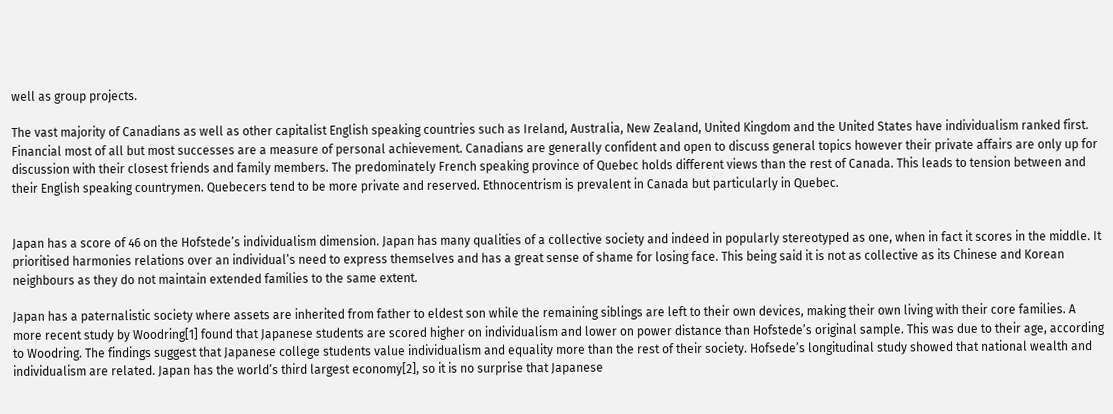well as group projects.

The vast majority of Canadians as well as other capitalist English speaking countries such as Ireland, Australia, New Zealand, United Kingdom and the United States have individualism ranked first. Financial most of all but most successes are a measure of personal achievement. Canadians are generally confident and open to discuss general topics however their private affairs are only up for discussion with their closest friends and family members. The predominately French speaking province of Quebec holds different views than the rest of Canada. This leads to tension between and their English speaking countrymen. Quebecers tend to be more private and reserved. Ethnocentrism is prevalent in Canada but particularly in Quebec.


Japan has a score of 46 on the Hofstede’s individualism dimension. Japan has many qualities of a collective society and indeed in popularly stereotyped as one, when in fact it scores in the middle. It prioritised harmonies relations over an individual’s need to express themselves and has a great sense of shame for losing face. This being said it is not as collective as its Chinese and Korean neighbours as they do not maintain extended families to the same extent.

Japan has a paternalistic society where assets are inherited from father to eldest son while the remaining siblings are left to their own devices, making their own living with their core families. A more recent study by Woodring[1] found that Japanese students are scored higher on individualism and lower on power distance than Hofstede’s original sample. This was due to their age, according to Woodring. The findings suggest that Japanese college students value individualism and equality more than the rest of their society. Hofsede’s longitudinal study showed that national wealth and individualism are related. Japan has the world’s third largest economy[2], so it is no surprise that Japanese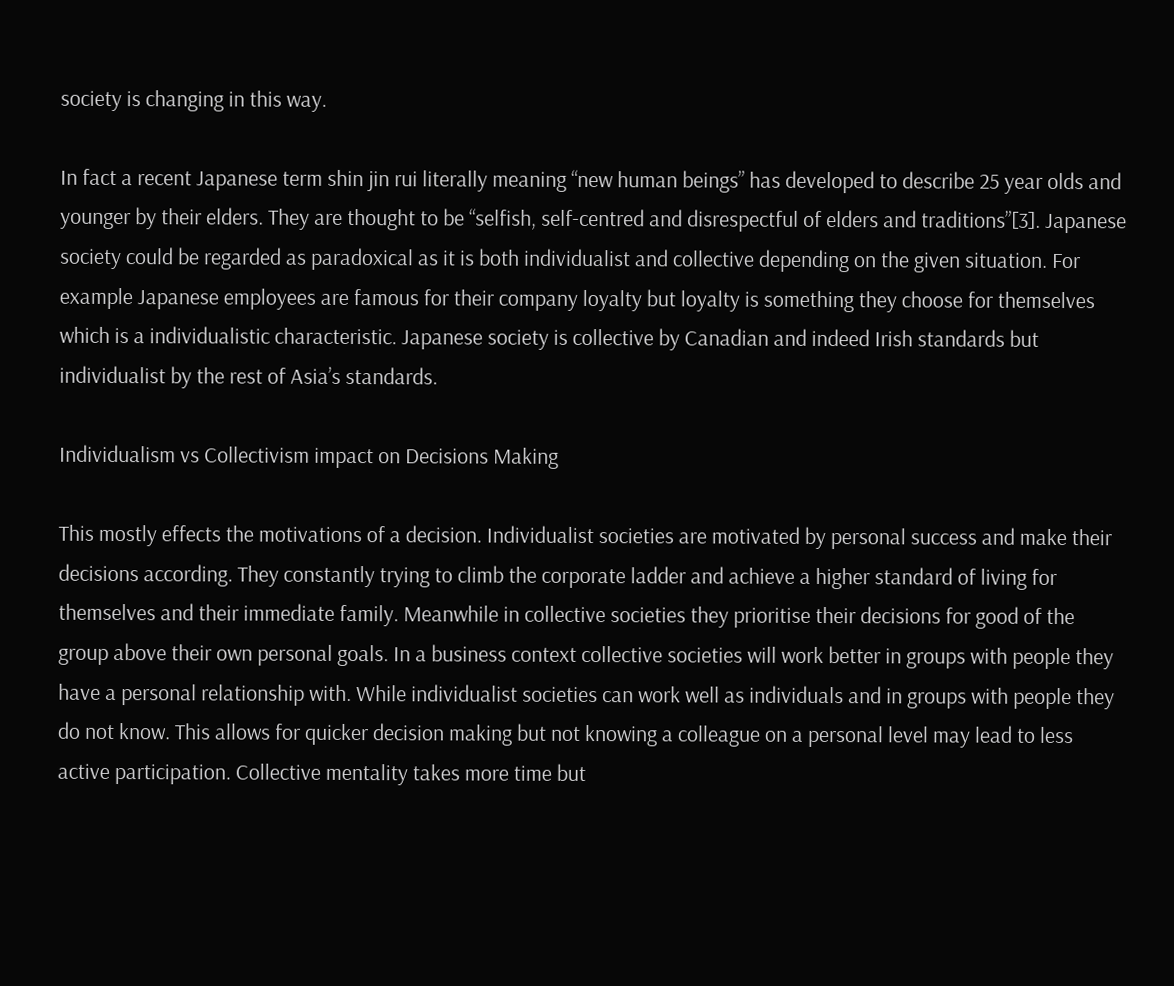society is changing in this way.

In fact a recent Japanese term shin jin rui literally meaning “new human beings” has developed to describe 25 year olds and younger by their elders. They are thought to be “selfish, self-centred and disrespectful of elders and traditions”[3]. Japanese society could be regarded as paradoxical as it is both individualist and collective depending on the given situation. For example Japanese employees are famous for their company loyalty but loyalty is something they choose for themselves which is a individualistic characteristic. Japanese society is collective by Canadian and indeed Irish standards but individualist by the rest of Asia’s standards.

Individualism vs Collectivism impact on Decisions Making

This mostly effects the motivations of a decision. Individualist societies are motivated by personal success and make their decisions according. They constantly trying to climb the corporate ladder and achieve a higher standard of living for themselves and their immediate family. Meanwhile in collective societies they prioritise their decisions for good of the group above their own personal goals. In a business context collective societies will work better in groups with people they have a personal relationship with. While individualist societies can work well as individuals and in groups with people they do not know. This allows for quicker decision making but not knowing a colleague on a personal level may lead to less active participation. Collective mentality takes more time but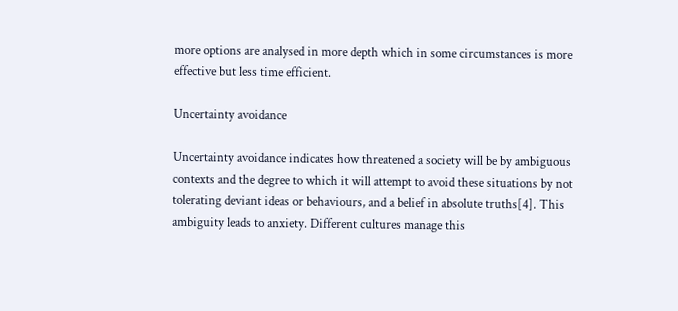more options are analysed in more depth which in some circumstances is more effective but less time efficient.

Uncertainty avoidance

Uncertainty avoidance indicates how threatened a society will be by ambiguous contexts and the degree to which it will attempt to avoid these situations by not tolerating deviant ideas or behaviours, and a belief in absolute truths[4]. This ambiguity leads to anxiety. Different cultures manage this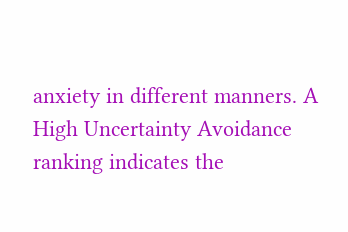anxiety in different manners. A High Uncertainty Avoidance ranking indicates the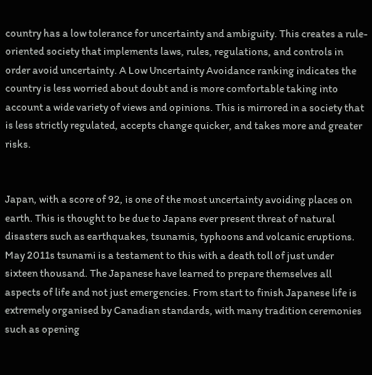country has a low tolerance for uncertainty and ambiguity. This creates a rule-oriented society that implements laws, rules, regulations, and controls in order avoid uncertainty. A Low Uncertainty Avoidance ranking indicates the country is less worried about doubt and is more comfortable taking into account a wide variety of views and opinions. This is mirrored in a society that is less strictly regulated, accepts change quicker, and takes more and greater risks.


Japan, with a score of 92, is one of the most uncertainty avoiding places on earth. This is thought to be due to Japans ever present threat of natural disasters such as earthquakes, tsunamis, typhoons and volcanic eruptions. May 2011s tsunami is a testament to this with a death toll of just under sixteen thousand. The Japanese have learned to prepare themselves all aspects of life and not just emergencies. From start to finish Japanese life is extremely organised by Canadian standards, with many tradition ceremonies such as opening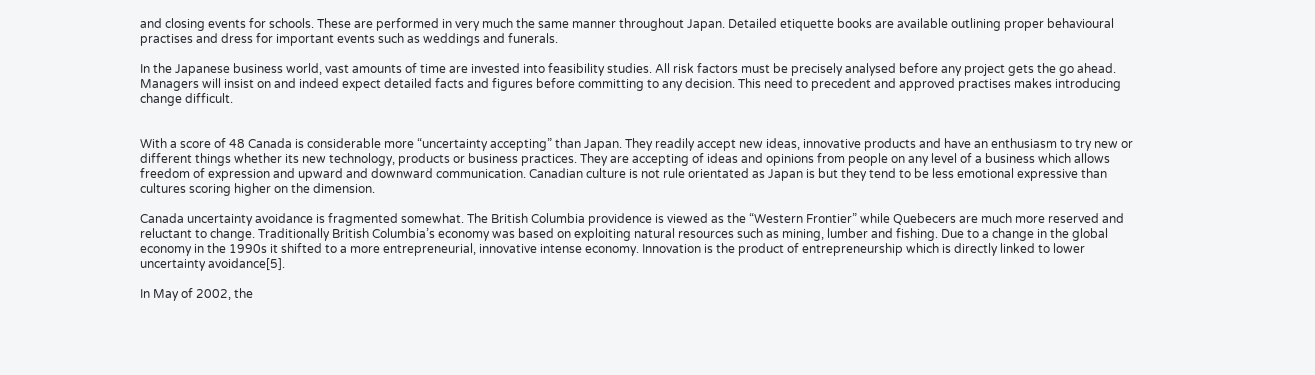and closing events for schools. These are performed in very much the same manner throughout Japan. Detailed etiquette books are available outlining proper behavioural practises and dress for important events such as weddings and funerals.

In the Japanese business world, vast amounts of time are invested into feasibility studies. All risk factors must be precisely analysed before any project gets the go ahead. Managers will insist on and indeed expect detailed facts and figures before committing to any decision. This need to precedent and approved practises makes introducing change difficult.


With a score of 48 Canada is considerable more “uncertainty accepting” than Japan. They readily accept new ideas, innovative products and have an enthusiasm to try new or different things whether its new technology, products or business practices. They are accepting of ideas and opinions from people on any level of a business which allows freedom of expression and upward and downward communication. Canadian culture is not rule orientated as Japan is but they tend to be less emotional expressive than cultures scoring higher on the dimension.

Canada uncertainty avoidance is fragmented somewhat. The British Columbia providence is viewed as the “Western Frontier” while Quebecers are much more reserved and reluctant to change. Traditionally British Columbia’s economy was based on exploiting natural resources such as mining, lumber and fishing. Due to a change in the global economy in the 1990s it shifted to a more entrepreneurial, innovative intense economy. Innovation is the product of entrepreneurship which is directly linked to lower uncertainty avoidance[5].

In May of 2002, the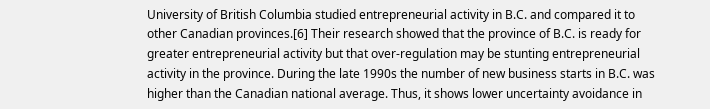University of British Columbia studied entrepreneurial activity in B.C. and compared it to other Canadian provinces.[6] Their research showed that the province of B.C. is ready for greater entrepreneurial activity but that over-regulation may be stunting entrepreneurial activity in the province. During the late 1990s the number of new business starts in B.C. was higher than the Canadian national average. Thus, it shows lower uncertainty avoidance in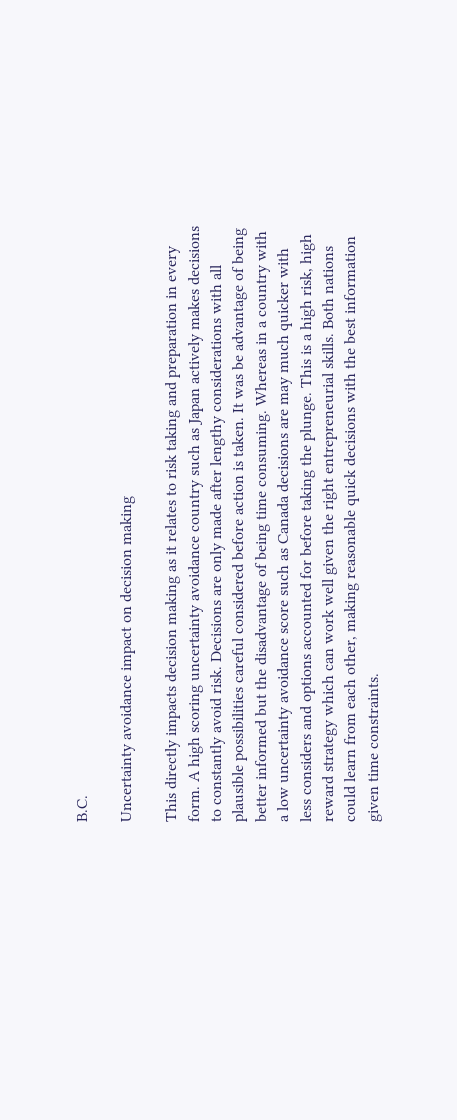B.C.

Uncertainty avoidance impact on decision making

This directly impacts decision making as it relates to risk taking and preparation in every form. A high scoring uncertainty avoidance country such as Japan actively makes decisions to constantly avoid risk. Decisions are only made after lengthy considerations with all plausible possibilities careful considered before action is taken. It was be advantage of being better informed but the disadvantage of being time consuming. Whereas in a country with a low uncertainty avoidance score such as Canada decisions are may much quicker with less considers and options accounted for before taking the plunge. This is a high risk, high reward strategy which can work well given the right entrepreneurial skills. Both nations could learn from each other, making reasonable quick decisions with the best information given time constraints.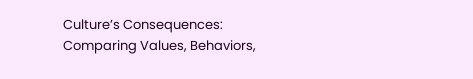Culture’s Consequences: Comparing Values, Behaviors,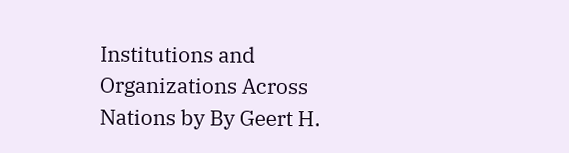Institutions and Organizations Across Nations by By Geert H.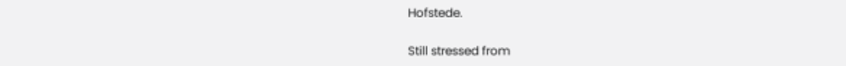Hofstede.

Still stressed from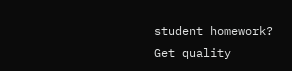student homework?
Get quality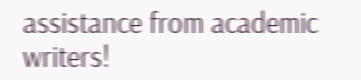assistance from academic writers!